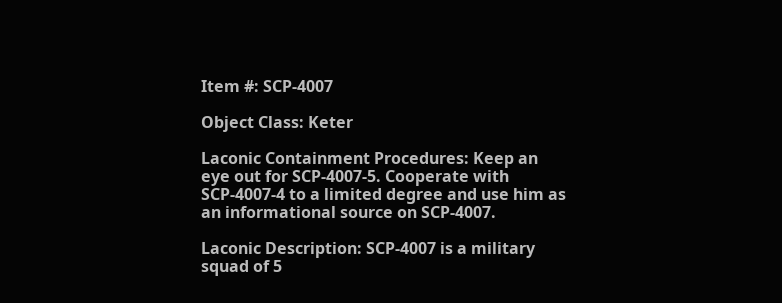Item #: SCP-4007

Object Class: Keter

Laconic Containment Procedures: Keep an eye out for SCP-4007-5. Cooperate with SCP-4007-4 to a limited degree and use him as an informational source on SCP-4007.

Laconic Description: SCP-4007 is a military squad of 5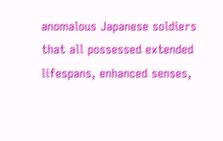anomalous Japanese soldiers that all possessed extended lifespans, enhanced senses,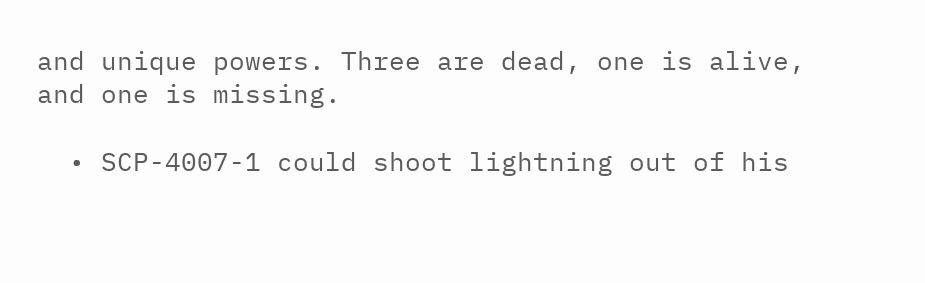and unique powers. Three are dead, one is alive, and one is missing.

  • SCP-4007-1 could shoot lightning out of his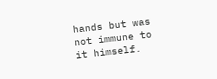hands but was not immune to it himself.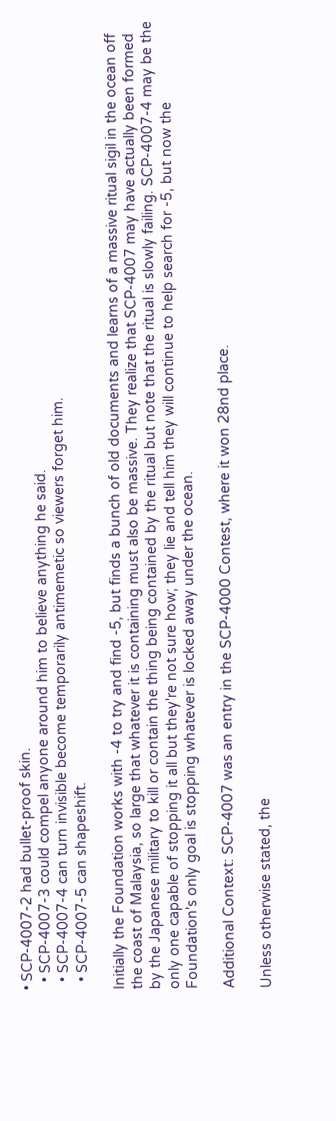• SCP-4007-2 had bullet-proof skin.
  • SCP-4007-3 could compel anyone around him to believe anything he said.
  • SCP-4007-4 can turn invisible become temporarily antimemetic so viewers forget him.
  • SCP-4007-5 can shapeshift.

Initially the Foundation works with -4 to try and find -5, but finds a bunch of old documents and learns of a massive ritual sigil in the ocean off the coast of Malaysia, so large that whatever it is containing must also be massive. They realize that SCP-4007 may have actually been formed by the Japanese military to kill or contain the thing being contained by the ritual but note that the ritual is slowly failing. SCP-4007-4 may be the only one capable of stopping it all but they're not sure how; they lie and tell him they will continue to help search for -5, but now the Foundation's only goal is stopping whatever is locked away under the ocean.

Additional Context: SCP-4007 was an entry in the SCP-4000 Contest, where it won 28nd place.

Unless otherwise stated, the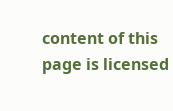content of this page is licensed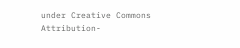under Creative Commons Attribution-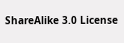ShareAlike 3.0 License